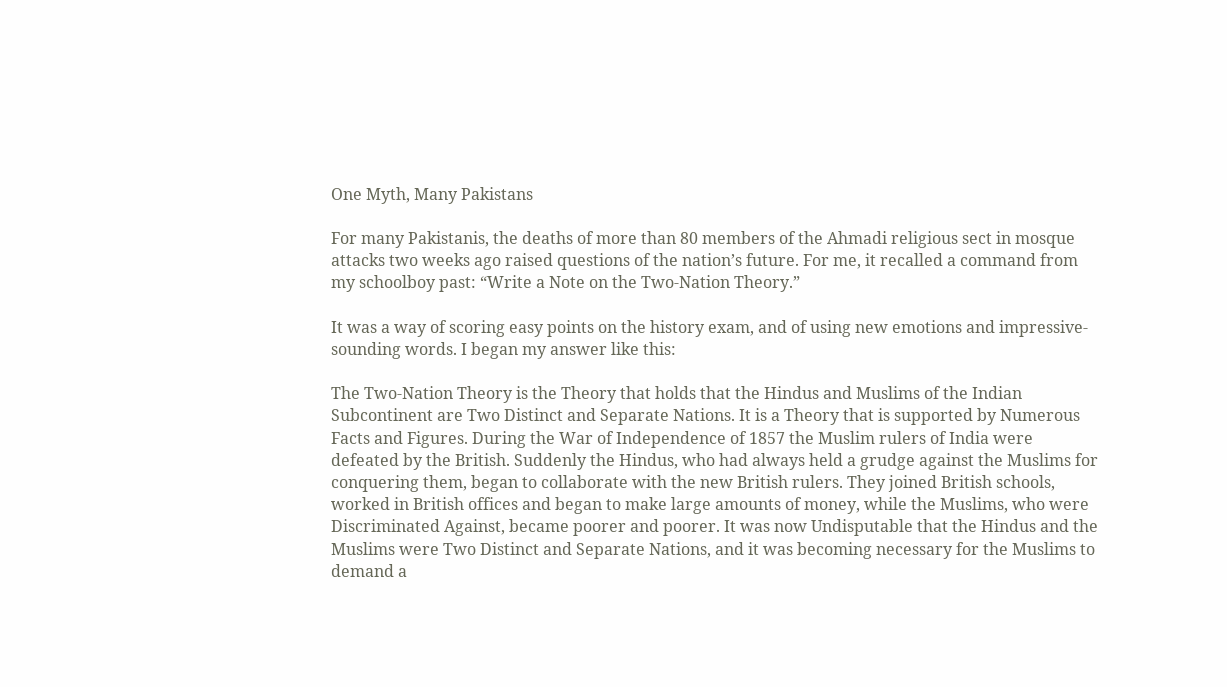One Myth, Many Pakistans

For many Pakistanis, the deaths of more than 80 members of the Ahmadi religious sect in mosque attacks two weeks ago raised questions of the nation’s future. For me, it recalled a command from my schoolboy past: “Write a Note on the Two-Nation Theory.”

It was a way of scoring easy points on the history exam, and of using new emotions and impressive-sounding words. I began my answer like this:

The Two-Nation Theory is the Theory that holds that the Hindus and Muslims of the Indian Subcontinent are Two Distinct and Separate Nations. It is a Theory that is supported by Numerous Facts and Figures. During the War of Independence of 1857 the Muslim rulers of India were defeated by the British. Suddenly the Hindus, who had always held a grudge against the Muslims for conquering them, began to collaborate with the new British rulers. They joined British schools, worked in British offices and began to make large amounts of money, while the Muslims, who were Discriminated Against, became poorer and poorer. It was now Undisputable that the Hindus and the Muslims were Two Distinct and Separate Nations, and it was becoming necessary for the Muslims to demand a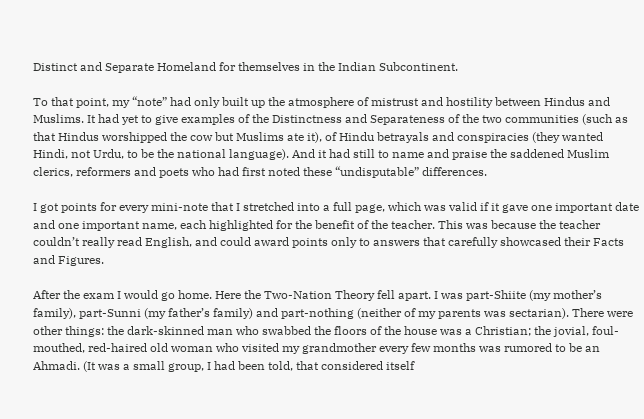Distinct and Separate Homeland for themselves in the Indian Subcontinent.

To that point, my “note” had only built up the atmosphere of mistrust and hostility between Hindus and Muslims. It had yet to give examples of the Distinctness and Separateness of the two communities (such as that Hindus worshipped the cow but Muslims ate it), of Hindu betrayals and conspiracies (they wanted Hindi, not Urdu, to be the national language). And it had still to name and praise the saddened Muslim clerics, reformers and poets who had first noted these “undisputable” differences.

I got points for every mini-note that I stretched into a full page, which was valid if it gave one important date and one important name, each highlighted for the benefit of the teacher. This was because the teacher couldn’t really read English, and could award points only to answers that carefully showcased their Facts and Figures.

After the exam I would go home. Here the Two-Nation Theory fell apart. I was part-Shiite (my mother’s family), part-Sunni (my father’s family) and part-nothing (neither of my parents was sectarian). There were other things: the dark-skinned man who swabbed the floors of the house was a Christian; the jovial, foul-mouthed, red-haired old woman who visited my grandmother every few months was rumored to be an Ahmadi. (It was a small group, I had been told, that considered itself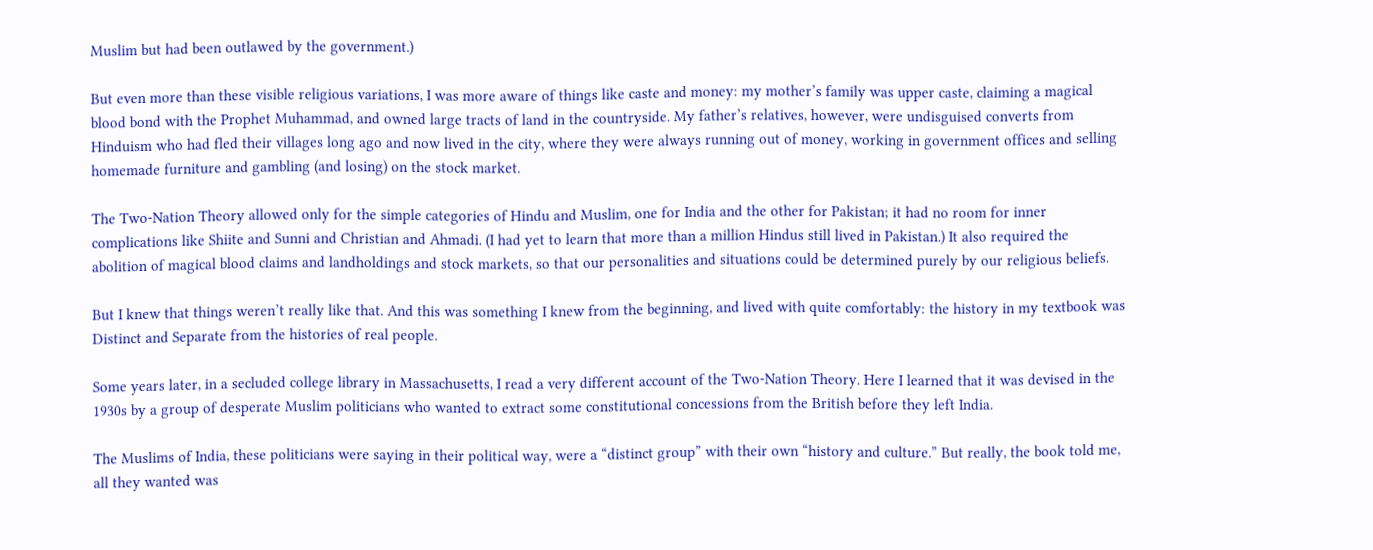Muslim but had been outlawed by the government.)

But even more than these visible religious variations, I was more aware of things like caste and money: my mother’s family was upper caste, claiming a magical blood bond with the Prophet Muhammad, and owned large tracts of land in the countryside. My father’s relatives, however, were undisguised converts from Hinduism who had fled their villages long ago and now lived in the city, where they were always running out of money, working in government offices and selling homemade furniture and gambling (and losing) on the stock market.

The Two-Nation Theory allowed only for the simple categories of Hindu and Muslim, one for India and the other for Pakistan; it had no room for inner complications like Shiite and Sunni and Christian and Ahmadi. (I had yet to learn that more than a million Hindus still lived in Pakistan.) It also required the abolition of magical blood claims and landholdings and stock markets, so that our personalities and situations could be determined purely by our religious beliefs.

But I knew that things weren’t really like that. And this was something I knew from the beginning, and lived with quite comfortably: the history in my textbook was Distinct and Separate from the histories of real people.

Some years later, in a secluded college library in Massachusetts, I read a very different account of the Two-Nation Theory. Here I learned that it was devised in the 1930s by a group of desperate Muslim politicians who wanted to extract some constitutional concessions from the British before they left India.

The Muslims of India, these politicians were saying in their political way, were a “distinct group” with their own “history and culture.” But really, the book told me, all they wanted was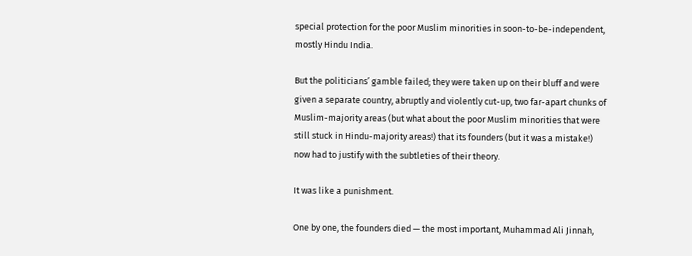special protection for the poor Muslim minorities in soon-to-be-independent, mostly Hindu India.

But the politicians’ gamble failed; they were taken up on their bluff and were given a separate country, abruptly and violently cut-up, two far-apart chunks of Muslim-majority areas (but what about the poor Muslim minorities that were still stuck in Hindu-majority areas!) that its founders (but it was a mistake!) now had to justify with the subtleties of their theory.

It was like a punishment.

One by one, the founders died — the most important, Muhammad Ali Jinnah,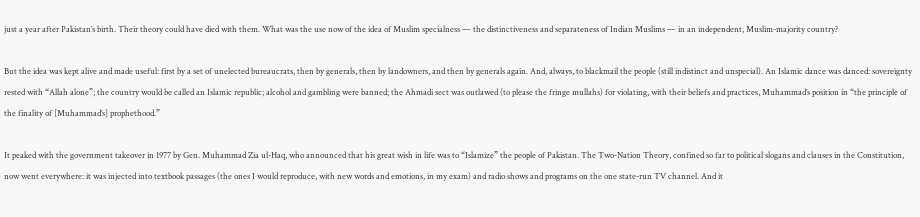just a year after Pakistan’s birth. Their theory could have died with them. What was the use now of the idea of Muslim specialness — the distinctiveness and separateness of Indian Muslims — in an independent, Muslim-majority country?

But the idea was kept alive and made useful: first by a set of unelected bureaucrats, then by generals, then by landowners, and then by generals again. And, always, to blackmail the people (still indistinct and unspecial). An Islamic dance was danced: sovereignty rested with “Allah alone”; the country would be called an Islamic republic; alcohol and gambling were banned; the Ahmadi sect was outlawed (to please the fringe mullahs) for violating, with their beliefs and practices, Muhammad’s position in “the principle of the finality of [Muhammad’s] prophethood.”

It peaked with the government takeover in 1977 by Gen. Muhammad Zia ul-Haq, who announced that his great wish in life was to “Islamize” the people of Pakistan. The Two-Nation Theory, confined so far to political slogans and clauses in the Constitution, now went everywhere: it was injected into textbook passages (the ones I would reproduce, with new words and emotions, in my exam) and radio shows and programs on the one state-run TV channel. And it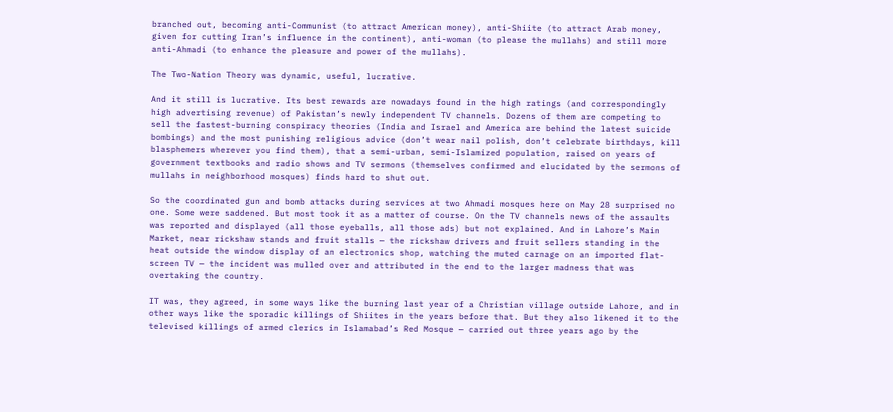branched out, becoming anti-Communist (to attract American money), anti-Shiite (to attract Arab money, given for cutting Iran’s influence in the continent), anti-woman (to please the mullahs) and still more anti-Ahmadi (to enhance the pleasure and power of the mullahs).

The Two-Nation Theory was dynamic, useful, lucrative.

And it still is lucrative. Its best rewards are nowadays found in the high ratings (and correspondingly high advertising revenue) of Pakistan’s newly independent TV channels. Dozens of them are competing to sell the fastest-burning conspiracy theories (India and Israel and America are behind the latest suicide bombings) and the most punishing religious advice (don’t wear nail polish, don’t celebrate birthdays, kill blasphemers wherever you find them), that a semi-urban, semi-Islamized population, raised on years of government textbooks and radio shows and TV sermons (themselves confirmed and elucidated by the sermons of mullahs in neighborhood mosques) finds hard to shut out.

So the coordinated gun and bomb attacks during services at two Ahmadi mosques here on May 28 surprised no one. Some were saddened. But most took it as a matter of course. On the TV channels news of the assaults was reported and displayed (all those eyeballs, all those ads) but not explained. And in Lahore’s Main Market, near rickshaw stands and fruit stalls — the rickshaw drivers and fruit sellers standing in the heat outside the window display of an electronics shop, watching the muted carnage on an imported flat-screen TV — the incident was mulled over and attributed in the end to the larger madness that was overtaking the country.

IT was, they agreed, in some ways like the burning last year of a Christian village outside Lahore, and in other ways like the sporadic killings of Shiites in the years before that. But they also likened it to the televised killings of armed clerics in Islamabad’s Red Mosque — carried out three years ago by the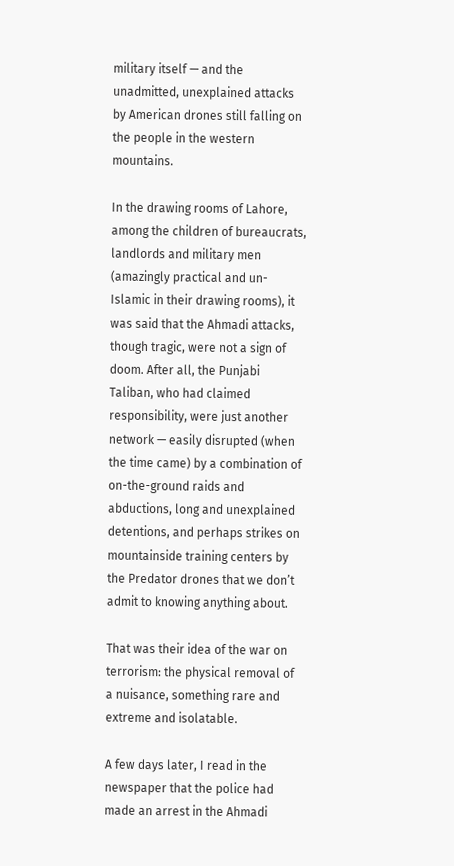military itself — and the unadmitted, unexplained attacks by American drones still falling on the people in the western mountains.

In the drawing rooms of Lahore, among the children of bureaucrats, landlords and military men (amazingly practical and un-Islamic in their drawing rooms), it was said that the Ahmadi attacks, though tragic, were not a sign of doom. After all, the Punjabi Taliban, who had claimed responsibility, were just another network — easily disrupted (when the time came) by a combination of on-the-ground raids and abductions, long and unexplained detentions, and perhaps strikes on mountainside training centers by the Predator drones that we don’t admit to knowing anything about.

That was their idea of the war on terrorism: the physical removal of a nuisance, something rare and extreme and isolatable.

A few days later, I read in the newspaper that the police had made an arrest in the Ahmadi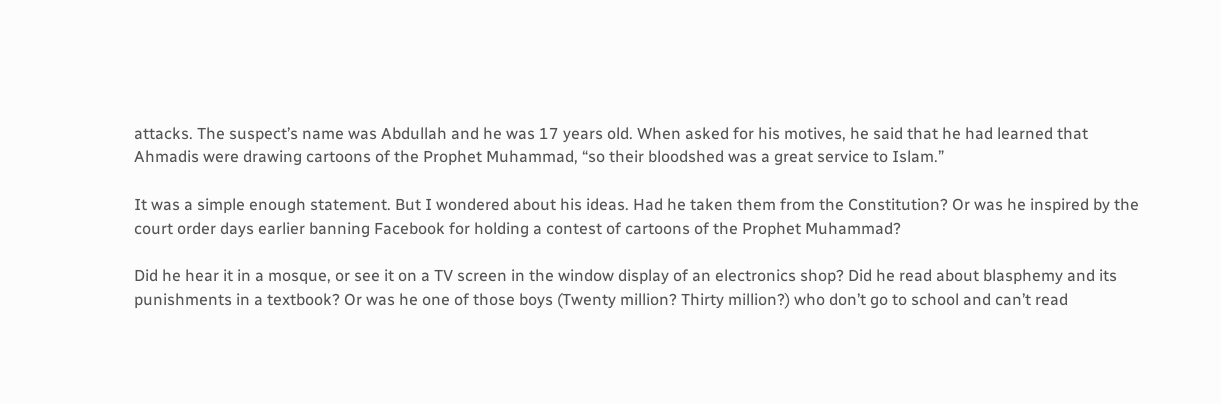attacks. The suspect’s name was Abdullah and he was 17 years old. When asked for his motives, he said that he had learned that Ahmadis were drawing cartoons of the Prophet Muhammad, “so their bloodshed was a great service to Islam.”

It was a simple enough statement. But I wondered about his ideas. Had he taken them from the Constitution? Or was he inspired by the court order days earlier banning Facebook for holding a contest of cartoons of the Prophet Muhammad?

Did he hear it in a mosque, or see it on a TV screen in the window display of an electronics shop? Did he read about blasphemy and its punishments in a textbook? Or was he one of those boys (Twenty million? Thirty million?) who don’t go to school and can’t read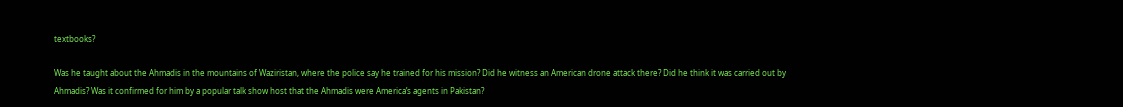textbooks?

Was he taught about the Ahmadis in the mountains of Waziristan, where the police say he trained for his mission? Did he witness an American drone attack there? Did he think it was carried out by Ahmadis? Was it confirmed for him by a popular talk show host that the Ahmadis were America’s agents in Pakistan?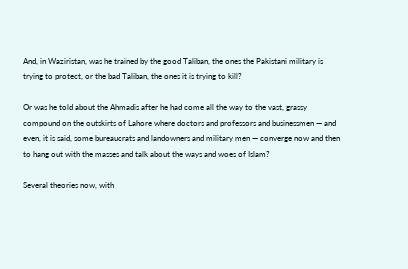And, in Waziristan, was he trained by the good Taliban, the ones the Pakistani military is trying to protect, or the bad Taliban, the ones it is trying to kill?

Or was he told about the Ahmadis after he had come all the way to the vast, grassy compound on the outskirts of Lahore where doctors and professors and businessmen — and even, it is said, some bureaucrats and landowners and military men — converge now and then to hang out with the masses and talk about the ways and woes of Islam?

Several theories now, with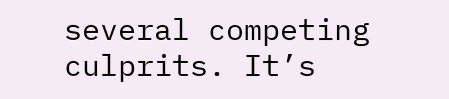several competing culprits. It’s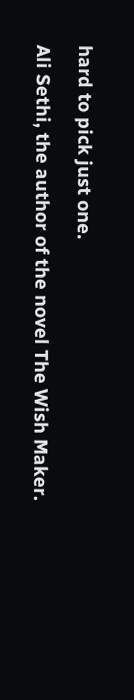hard to pick just one.

Ali Sethi, the author of the novel The Wish Maker.